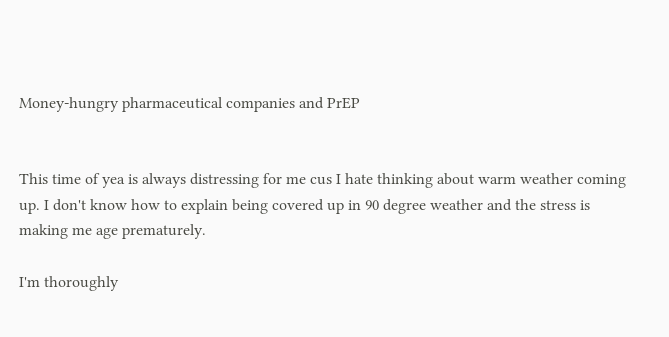Money-hungry pharmaceutical companies and PrEP


This time of yea is always distressing for me cus I hate thinking about warm weather coming up. I don't know how to explain being covered up in 90 degree weather and the stress is making me age prematurely.

I'm thoroughly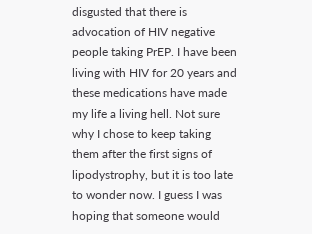disgusted that there is advocation of HIV negative people taking PrEP. I have been living with HIV for 20 years and these medications have made my life a living hell. Not sure why I chose to keep taking them after the first signs of lipodystrophy, but it is too late to wonder now. I guess I was hoping that someone would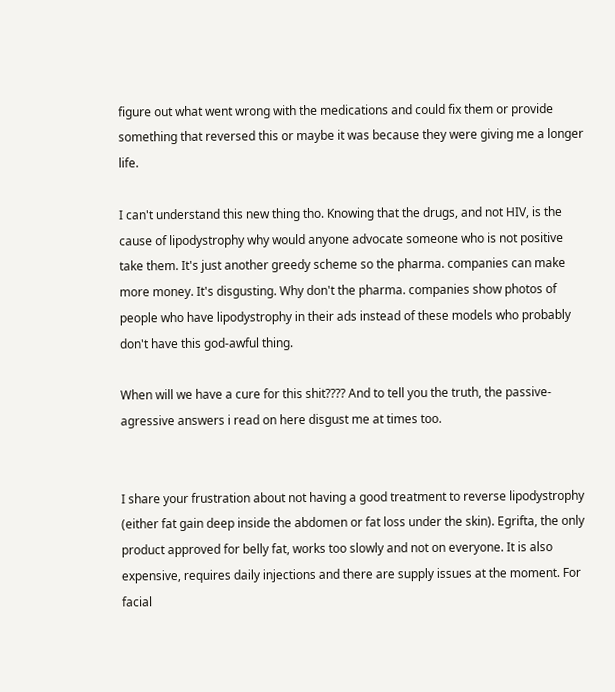figure out what went wrong with the medications and could fix them or provide something that reversed this or maybe it was because they were giving me a longer life.

I can't understand this new thing tho. Knowing that the drugs, and not HIV, is the cause of lipodystrophy why would anyone advocate someone who is not positive take them. It's just another greedy scheme so the pharma. companies can make more money. It's disgusting. Why don't the pharma. companies show photos of people who have lipodystrophy in their ads instead of these models who probably don't have this god-awful thing.

When will we have a cure for this shit???? And to tell you the truth, the passive-agressive answers i read on here disgust me at times too.


I share your frustration about not having a good treatment to reverse lipodystrophy (either fat gain deep inside the abdomen or fat loss under the skin). Egrifta, the only product approved for belly fat, works too slowly and not on everyone. It is also expensive, requires daily injections and there are supply issues at the moment. For facial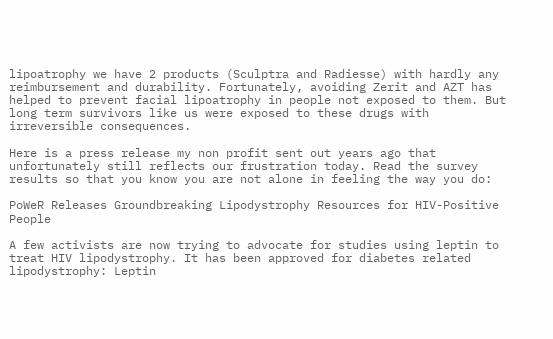lipoatrophy we have 2 products (Sculptra and Radiesse) with hardly any reimbursement and durability. Fortunately, avoiding Zerit and AZT has helped to prevent facial lipoatrophy in people not exposed to them. But long term survivors like us were exposed to these drugs with irreversible consequences.

Here is a press release my non profit sent out years ago that unfortunately still reflects our frustration today. Read the survey results so that you know you are not alone in feeling the way you do:

PoWeR Releases Groundbreaking Lipodystrophy Resources for HIV-Positive People

A few activists are now trying to advocate for studies using leptin to treat HIV lipodystrophy. It has been approved for diabetes related lipodystrophy: Leptin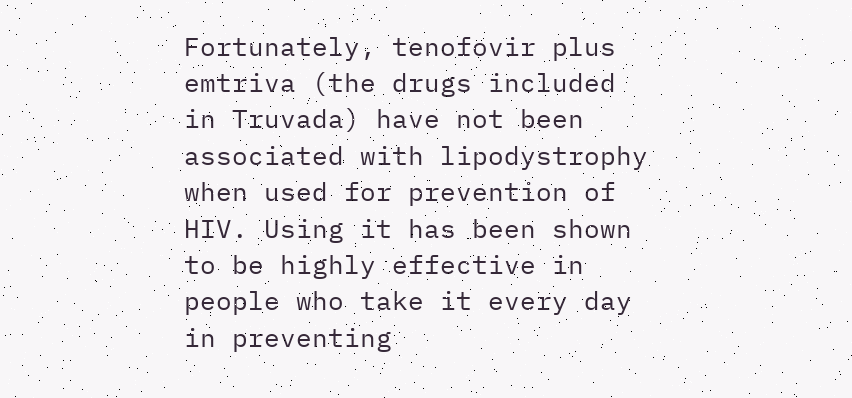Fortunately, tenofovir plus emtriva (the drugs included in Truvada) have not been associated with lipodystrophy when used for prevention of HIV. Using it has been shown to be highly effective in people who take it every day in preventing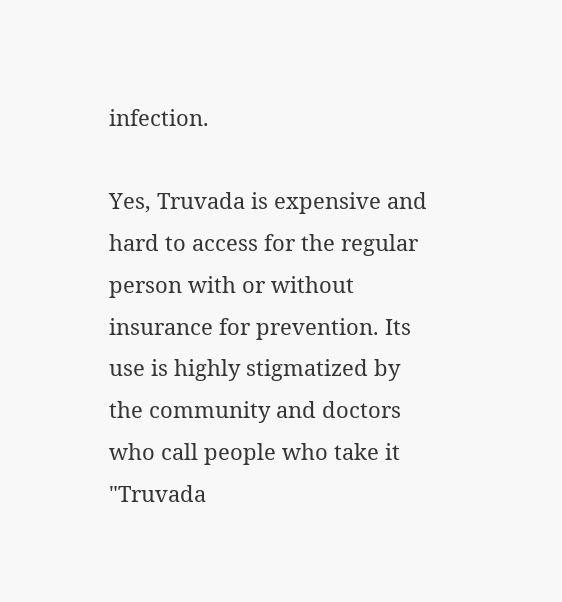infection.

Yes, Truvada is expensive and hard to access for the regular person with or without insurance for prevention. Its use is highly stigmatized by the community and doctors who call people who take it "Truvada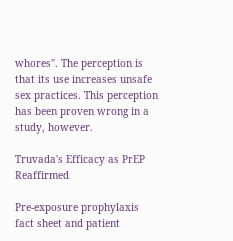whores". The perception is that its use increases unsafe sex practices. This perception has been proven wrong in a study, however.

Truvada's Efficacy as PrEP Reaffirmed

Pre-exposure prophylaxis fact sheet and patient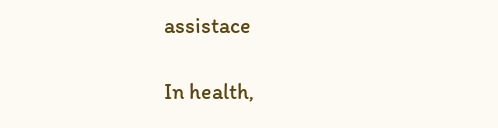assistace

In health,